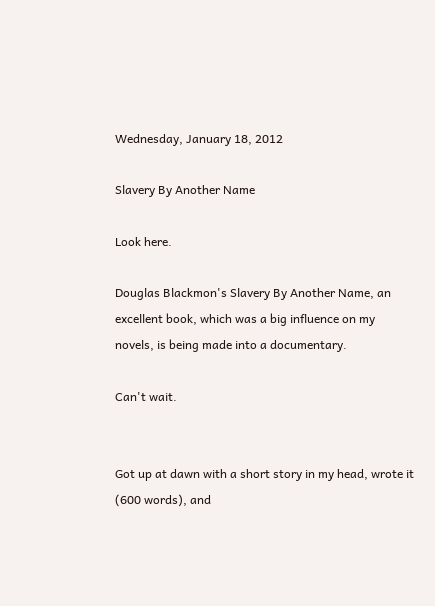Wednesday, January 18, 2012

Slavery By Another Name

Look here.

Douglas Blackmon's Slavery By Another Name, an excellent book, which was a big influence on my novels, is being made into a documentary.

Can't wait.


Got up at dawn with a short story in my head, wrote it (600 words), and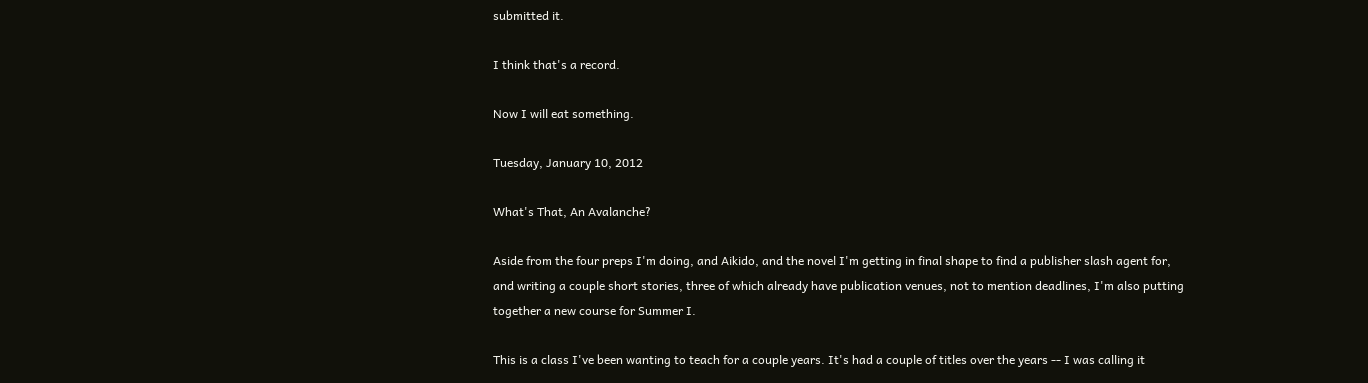submitted it.

I think that's a record.

Now I will eat something.

Tuesday, January 10, 2012

What's That, An Avalanche?

Aside from the four preps I'm doing, and Aikido, and the novel I'm getting in final shape to find a publisher slash agent for, and writing a couple short stories, three of which already have publication venues, not to mention deadlines, I'm also putting together a new course for Summer I.

This is a class I've been wanting to teach for a couple years. It's had a couple of titles over the years -- I was calling it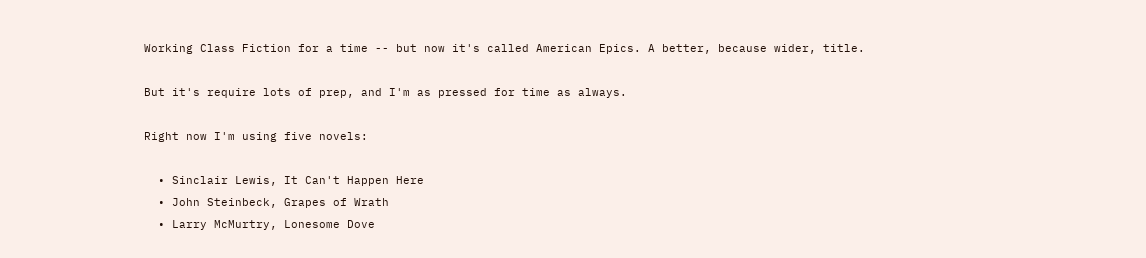Working Class Fiction for a time -- but now it's called American Epics. A better, because wider, title.

But it's require lots of prep, and I'm as pressed for time as always.

Right now I'm using five novels:

  • Sinclair Lewis, It Can't Happen Here
  • John Steinbeck, Grapes of Wrath
  • Larry McMurtry, Lonesome Dove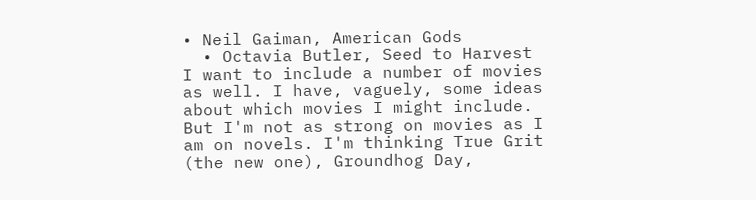• Neil Gaiman, American Gods
  • Octavia Butler, Seed to Harvest
I want to include a number of movies as well. I have, vaguely, some ideas about which movies I might include. But I'm not as strong on movies as I am on novels. I'm thinking True Grit (the new one), Groundhog Day,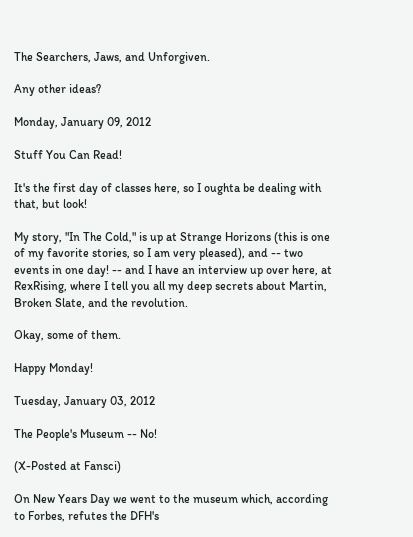The Searchers, Jaws, and Unforgiven.

Any other ideas?

Monday, January 09, 2012

Stuff You Can Read!

It's the first day of classes here, so I oughta be dealing with that, but look!

My story, "In The Cold," is up at Strange Horizons (this is one of my favorite stories, so I am very pleased), and -- two events in one day! -- and I have an interview up over here, at RexRising, where I tell you all my deep secrets about Martin, Broken Slate, and the revolution.

Okay, some of them.

Happy Monday!

Tuesday, January 03, 2012

The People's Museum -- No!

(X-Posted at Fansci)

On New Years Day we went to the museum which, according to Forbes, refutes the DFH's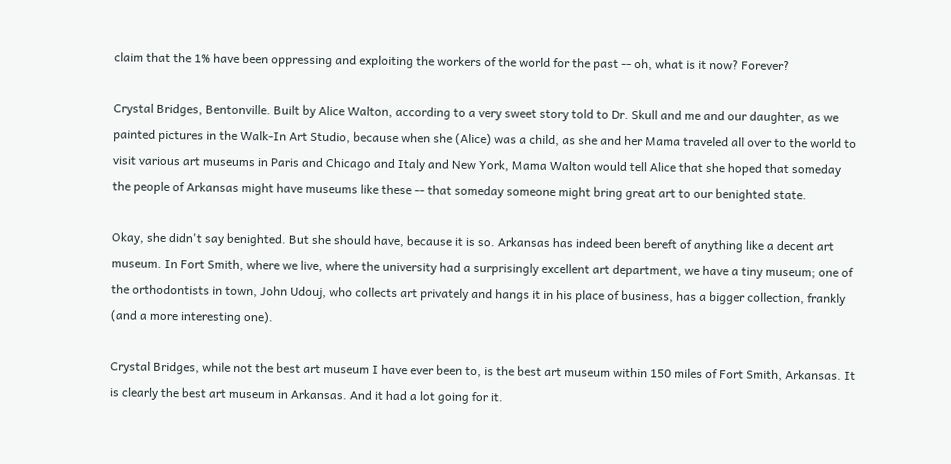claim that the 1% have been oppressing and exploiting the workers of the world for the past -- oh, what is it now? Forever?

Crystal Bridges, Bentonville. Built by Alice Walton, according to a very sweet story told to Dr. Skull and me and our daughter, as we painted pictures in the Walk-In Art Studio, because when she (Alice) was a child, as she and her Mama traveled all over to the world to visit various art museums in Paris and Chicago and Italy and New York, Mama Walton would tell Alice that she hoped that someday the people of Arkansas might have museums like these -- that someday someone might bring great art to our benighted state.

Okay, she didn't say benighted. But she should have, because it is so. Arkansas has indeed been bereft of anything like a decent art museum. In Fort Smith, where we live, where the university had a surprisingly excellent art department, we have a tiny museum; one of the orthodontists in town, John Udouj, who collects art privately and hangs it in his place of business, has a bigger collection, frankly (and a more interesting one).

Crystal Bridges, while not the best art museum I have ever been to, is the best art museum within 150 miles of Fort Smith, Arkansas. It is clearly the best art museum in Arkansas. And it had a lot going for it.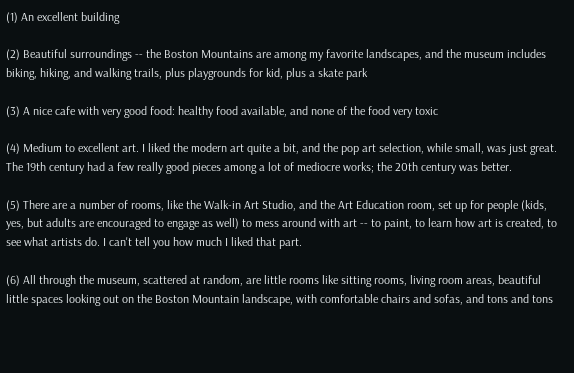(1) An excellent building

(2) Beautiful surroundings -- the Boston Mountains are among my favorite landscapes, and the museum includes biking, hiking, and walking trails, plus playgrounds for kid, plus a skate park

(3) A nice cafe with very good food: healthy food available, and none of the food very toxic

(4) Medium to excellent art. I liked the modern art quite a bit, and the pop art selection, while small, was just great. The 19th century had a few really good pieces among a lot of mediocre works; the 20th century was better.

(5) There are a number of rooms, like the Walk-in Art Studio, and the Art Education room, set up for people (kids, yes, but adults are encouraged to engage as well) to mess around with art -- to paint, to learn how art is created, to see what artists do. I can't tell you how much I liked that part.

(6) All through the museum, scattered at random, are little rooms like sitting rooms, living room areas, beautiful little spaces looking out on the Boston Mountain landscape, with comfortable chairs and sofas, and tons and tons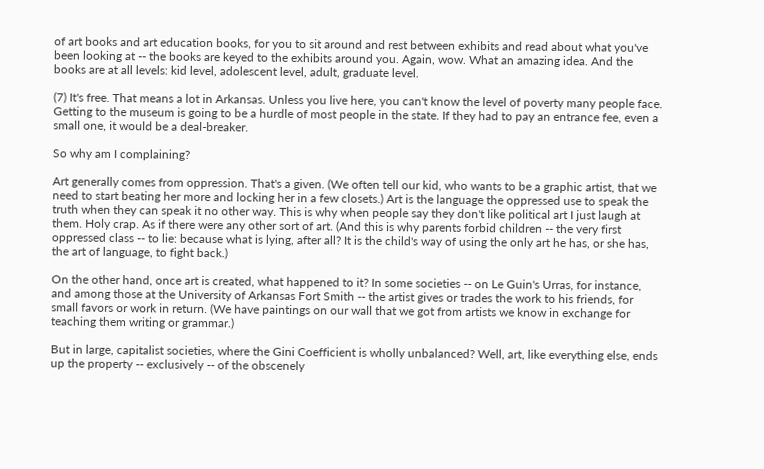of art books and art education books, for you to sit around and rest between exhibits and read about what you've been looking at -- the books are keyed to the exhibits around you. Again, wow. What an amazing idea. And the books are at all levels: kid level, adolescent level, adult, graduate level.

(7) It's free. That means a lot in Arkansas. Unless you live here, you can't know the level of poverty many people face. Getting to the museum is going to be a hurdle of most people in the state. If they had to pay an entrance fee, even a small one, it would be a deal-breaker.

So why am I complaining?

Art generally comes from oppression. That's a given. (We often tell our kid, who wants to be a graphic artist, that we need to start beating her more and locking her in a few closets.) Art is the language the oppressed use to speak the truth when they can speak it no other way. This is why when people say they don't like political art I just laugh at them. Holy crap. As if there were any other sort of art. (And this is why parents forbid children -- the very first oppressed class -- to lie: because what is lying, after all? It is the child's way of using the only art he has, or she has, the art of language, to fight back.)

On the other hand, once art is created, what happened to it? In some societies -- on Le Guin's Urras, for instance, and among those at the University of Arkansas Fort Smith -- the artist gives or trades the work to his friends, for small favors or work in return. (We have paintings on our wall that we got from artists we know in exchange for teaching them writing or grammar.)

But in large, capitalist societies, where the Gini Coefficient is wholly unbalanced? Well, art, like everything else, ends up the property -- exclusively -- of the obscenely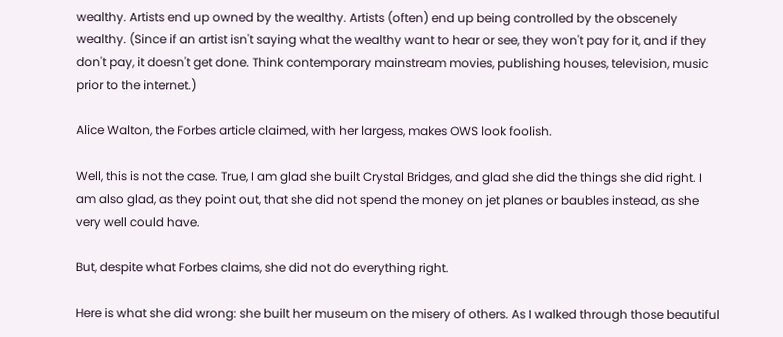wealthy. Artists end up owned by the wealthy. Artists (often) end up being controlled by the obscenely wealthy. (Since if an artist isn't saying what the wealthy want to hear or see, they won't pay for it, and if they don't pay, it doesn't get done. Think contemporary mainstream movies, publishing houses, television, music prior to the internet.)

Alice Walton, the Forbes article claimed, with her largess, makes OWS look foolish.

Well, this is not the case. True, I am glad she built Crystal Bridges, and glad she did the things she did right. I am also glad, as they point out, that she did not spend the money on jet planes or baubles instead, as she very well could have.

But, despite what Forbes claims, she did not do everything right.

Here is what she did wrong: she built her museum on the misery of others. As I walked through those beautiful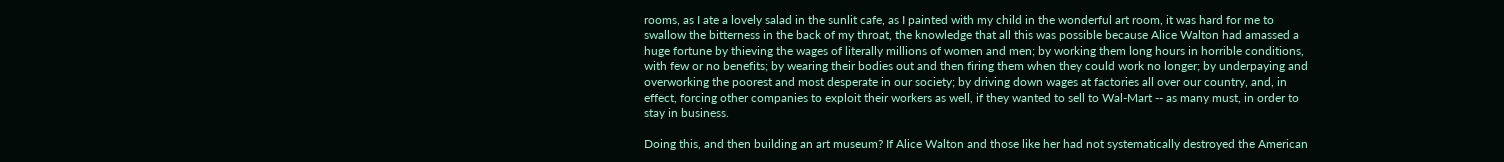rooms, as I ate a lovely salad in the sunlit cafe, as I painted with my child in the wonderful art room, it was hard for me to swallow the bitterness in the back of my throat, the knowledge that all this was possible because Alice Walton had amassed a huge fortune by thieving the wages of literally millions of women and men; by working them long hours in horrible conditions, with few or no benefits; by wearing their bodies out and then firing them when they could work no longer; by underpaying and overworking the poorest and most desperate in our society; by driving down wages at factories all over our country, and, in effect, forcing other companies to exploit their workers as well, if they wanted to sell to Wal-Mart -- as many must, in order to stay in business.

Doing this, and then building an art museum? If Alice Walton and those like her had not systematically destroyed the American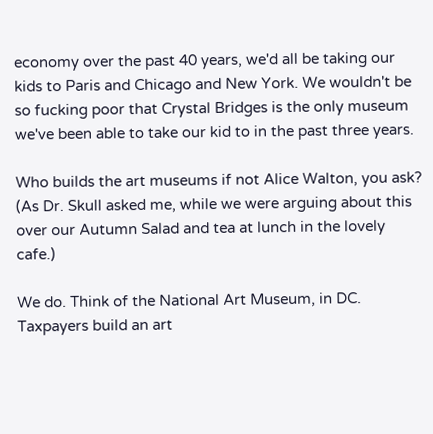economy over the past 40 years, we'd all be taking our kids to Paris and Chicago and New York. We wouldn't be so fucking poor that Crystal Bridges is the only museum we've been able to take our kid to in the past three years.

Who builds the art museums if not Alice Walton, you ask? (As Dr. Skull asked me, while we were arguing about this over our Autumn Salad and tea at lunch in the lovely cafe.)

We do. Think of the National Art Museum, in DC. Taxpayers build an art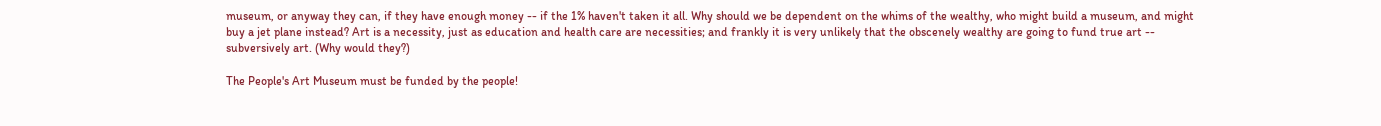museum, or anyway they can, if they have enough money -- if the 1% haven't taken it all. Why should we be dependent on the whims of the wealthy, who might build a museum, and might buy a jet plane instead? Art is a necessity, just as education and health care are necessities; and frankly it is very unlikely that the obscenely wealthy are going to fund true art -- subversively art. (Why would they?)

The People's Art Museum must be funded by the people!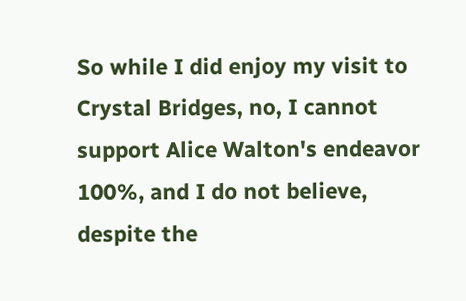So while I did enjoy my visit to Crystal Bridges, no, I cannot support Alice Walton's endeavor 100%, and I do not believe, despite the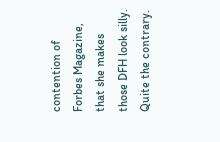contention of Forbes Magazine, that she makes those DFH look silly. Quite the contrary.